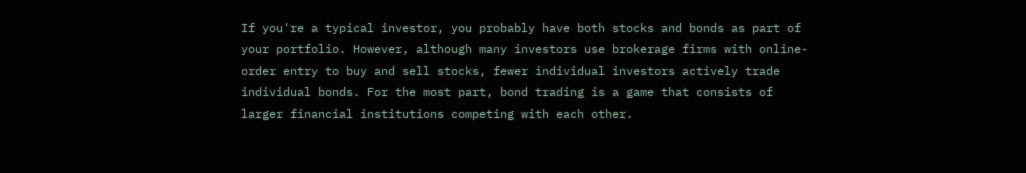If you're a typical investor, you probably have both stocks and bonds as part of your portfolio. However, although many investors use brokerage firms with online-order entry to buy and sell stocks, fewer individual investors actively trade individual bonds. For the most part, bond trading is a game that consists of larger financial institutions competing with each other.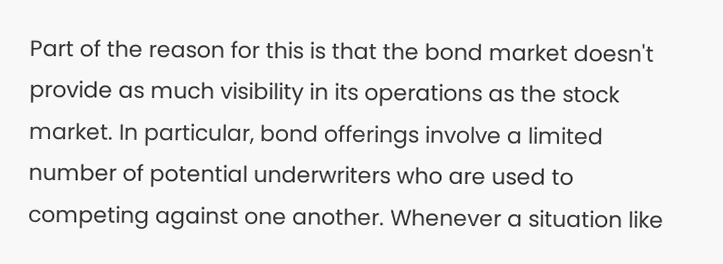Part of the reason for this is that the bond market doesn't provide as much visibility in its operations as the stock market. In particular, bond offerings involve a limited number of potential underwriters who are used to competing against one another. Whenever a situation like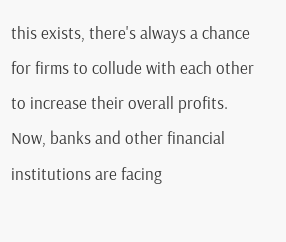this exists, there's always a chance for firms to collude with each other to increase their overall profits. Now, banks and other financial institutions are facing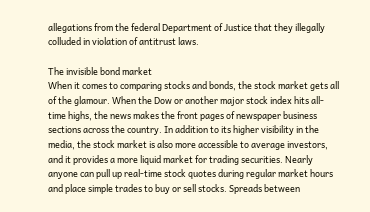allegations from the federal Department of Justice that they illegally colluded in violation of antitrust laws.

The invisible bond market
When it comes to comparing stocks and bonds, the stock market gets all of the glamour. When the Dow or another major stock index hits all-time highs, the news makes the front pages of newspaper business sections across the country. In addition to its higher visibility in the media, the stock market is also more accessible to average investors, and it provides a more liquid market for trading securities. Nearly anyone can pull up real-time stock quotes during regular market hours and place simple trades to buy or sell stocks. Spreads between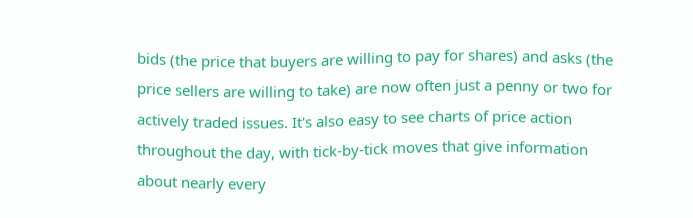bids (the price that buyers are willing to pay for shares) and asks (the price sellers are willing to take) are now often just a penny or two for actively traded issues. It's also easy to see charts of price action throughout the day, with tick-by-tick moves that give information about nearly every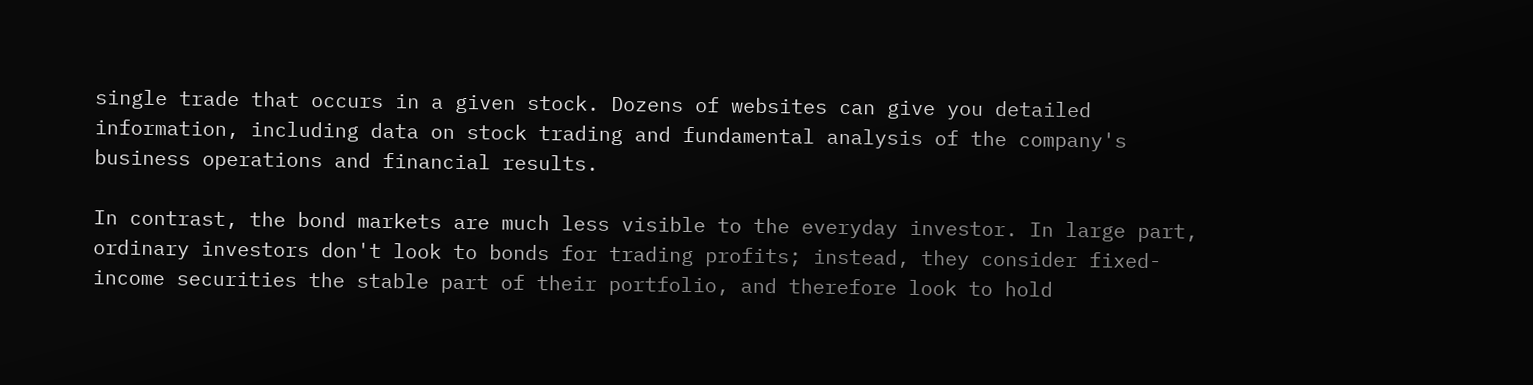single trade that occurs in a given stock. Dozens of websites can give you detailed information, including data on stock trading and fundamental analysis of the company's business operations and financial results.

In contrast, the bond markets are much less visible to the everyday investor. In large part, ordinary investors don't look to bonds for trading profits; instead, they consider fixed-income securities the stable part of their portfolio, and therefore look to hold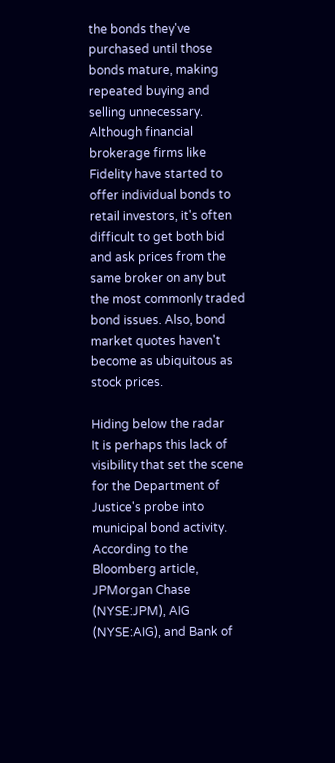the bonds they've purchased until those bonds mature, making repeated buying and selling unnecessary. Although financial brokerage firms like Fidelity have started to offer individual bonds to retail investors, it's often difficult to get both bid and ask prices from the same broker on any but the most commonly traded bond issues. Also, bond market quotes haven't become as ubiquitous as stock prices.

Hiding below the radar
It is perhaps this lack of visibility that set the scene for the Department of Justice's probe into municipal bond activity. According to the Bloomberg article, JPMorgan Chase (NYSE:JPM), AIG (NYSE:AIG), and Bank of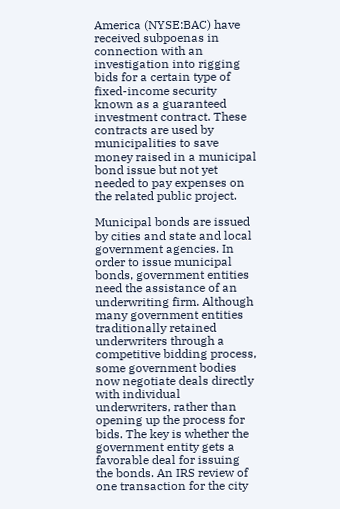America (NYSE:BAC) have received subpoenas in connection with an investigation into rigging bids for a certain type of fixed-income security known as a guaranteed investment contract. These contracts are used by municipalities to save money raised in a municipal bond issue but not yet needed to pay expenses on the related public project.

Municipal bonds are issued by cities and state and local government agencies. In order to issue municipal bonds, government entities need the assistance of an underwriting firm. Although many government entities traditionally retained underwriters through a competitive bidding process, some government bodies now negotiate deals directly with individual underwriters, rather than opening up the process for bids. The key is whether the government entity gets a favorable deal for issuing the bonds. An IRS review of one transaction for the city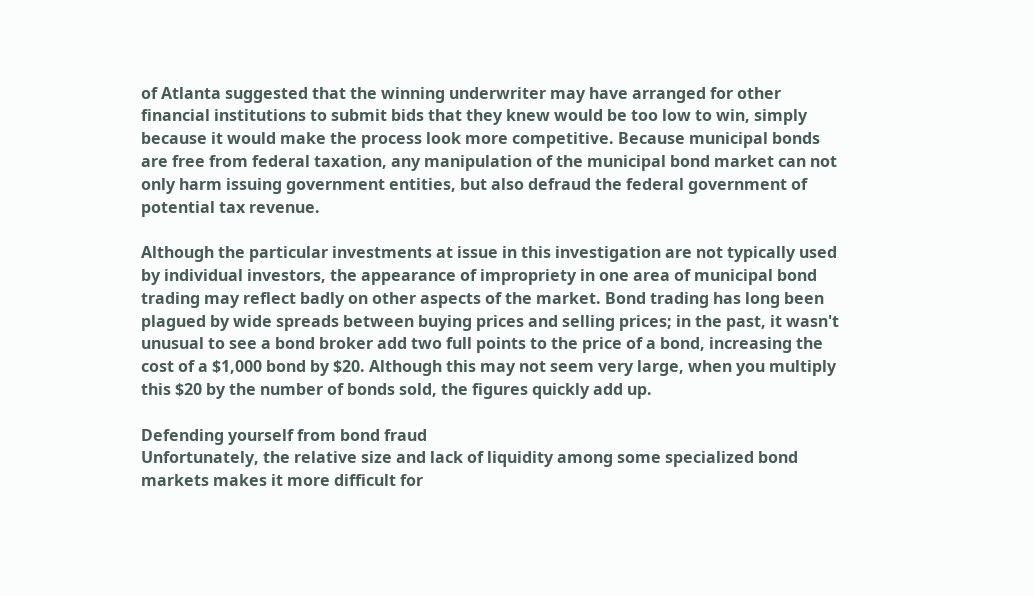of Atlanta suggested that the winning underwriter may have arranged for other financial institutions to submit bids that they knew would be too low to win, simply because it would make the process look more competitive. Because municipal bonds are free from federal taxation, any manipulation of the municipal bond market can not only harm issuing government entities, but also defraud the federal government of potential tax revenue.

Although the particular investments at issue in this investigation are not typically used by individual investors, the appearance of impropriety in one area of municipal bond trading may reflect badly on other aspects of the market. Bond trading has long been plagued by wide spreads between buying prices and selling prices; in the past, it wasn't unusual to see a bond broker add two full points to the price of a bond, increasing the cost of a $1,000 bond by $20. Although this may not seem very large, when you multiply this $20 by the number of bonds sold, the figures quickly add up.

Defending yourself from bond fraud
Unfortunately, the relative size and lack of liquidity among some specialized bond markets makes it more difficult for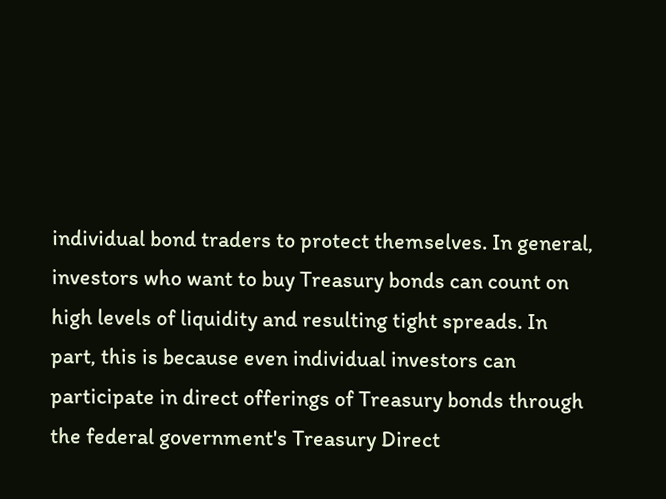individual bond traders to protect themselves. In general, investors who want to buy Treasury bonds can count on high levels of liquidity and resulting tight spreads. In part, this is because even individual investors can participate in direct offerings of Treasury bonds through the federal government's Treasury Direct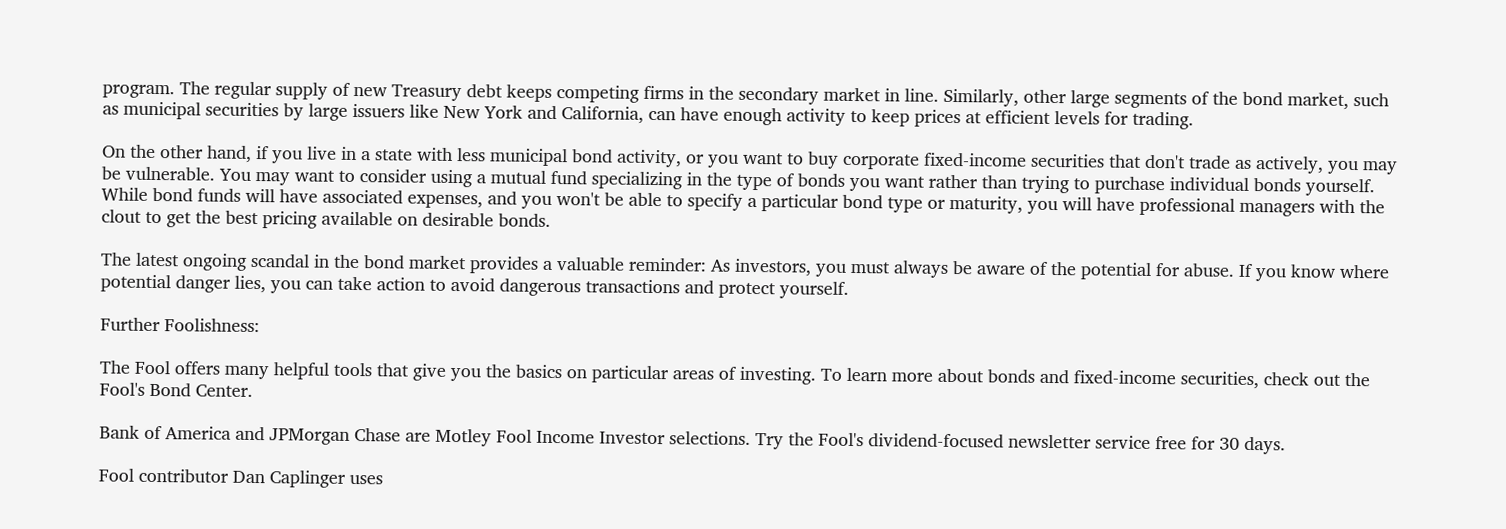program. The regular supply of new Treasury debt keeps competing firms in the secondary market in line. Similarly, other large segments of the bond market, such as municipal securities by large issuers like New York and California, can have enough activity to keep prices at efficient levels for trading.

On the other hand, if you live in a state with less municipal bond activity, or you want to buy corporate fixed-income securities that don't trade as actively, you may be vulnerable. You may want to consider using a mutual fund specializing in the type of bonds you want rather than trying to purchase individual bonds yourself. While bond funds will have associated expenses, and you won't be able to specify a particular bond type or maturity, you will have professional managers with the clout to get the best pricing available on desirable bonds.

The latest ongoing scandal in the bond market provides a valuable reminder: As investors, you must always be aware of the potential for abuse. If you know where potential danger lies, you can take action to avoid dangerous transactions and protect yourself.

Further Foolishness:

The Fool offers many helpful tools that give you the basics on particular areas of investing. To learn more about bonds and fixed-income securities, check out the Fool's Bond Center.

Bank of America and JPMorgan Chase are Motley Fool Income Investor selections. Try the Fool's dividend-focused newsletter service free for 30 days.

Fool contributor Dan Caplinger uses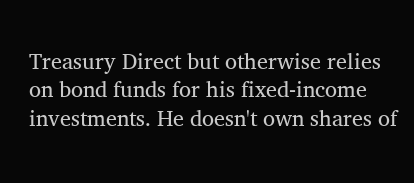Treasury Direct but otherwise relies on bond funds for his fixed-income investments. He doesn't own shares of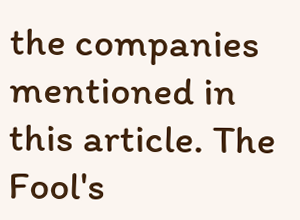the companies mentioned in this article. The Fool's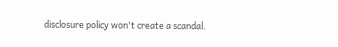disclosure policy won't create a scandal.